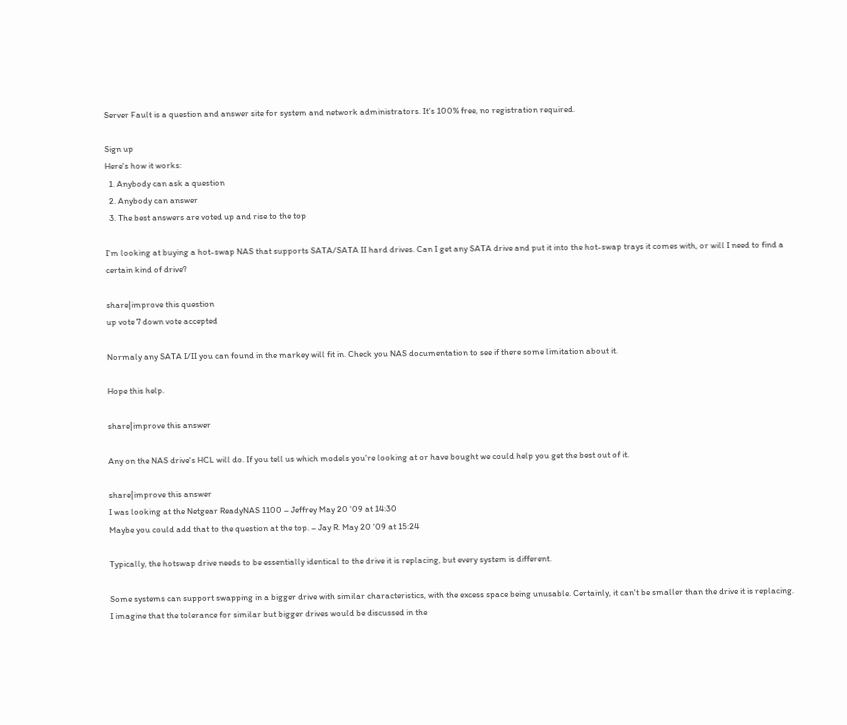Server Fault is a question and answer site for system and network administrators. It's 100% free, no registration required.

Sign up
Here's how it works:
  1. Anybody can ask a question
  2. Anybody can answer
  3. The best answers are voted up and rise to the top

I'm looking at buying a hot-swap NAS that supports SATA/SATA II hard drives. Can I get any SATA drive and put it into the hot-swap trays it comes with, or will I need to find a certain kind of drive?

share|improve this question
up vote 7 down vote accepted

Normaly any SATA I/II you can found in the markey will fit in. Check you NAS documentation to see if there some limitation about it.

Hope this help.

share|improve this answer

Any on the NAS drive's HCL will do. If you tell us which models you're looking at or have bought we could help you get the best out of it.

share|improve this answer
I was looking at the Netgear ReadyNAS 1100 – Jeffrey May 20 '09 at 14:30
Maybe you could add that to the question at the top. – Jay R. May 20 '09 at 15:24

Typically, the hotswap drive needs to be essentially identical to the drive it is replacing, but every system is different.

Some systems can support swapping in a bigger drive with similar characteristics, with the excess space being unusable. Certainly, it can't be smaller than the drive it is replacing. I imagine that the tolerance for similar but bigger drives would be discussed in the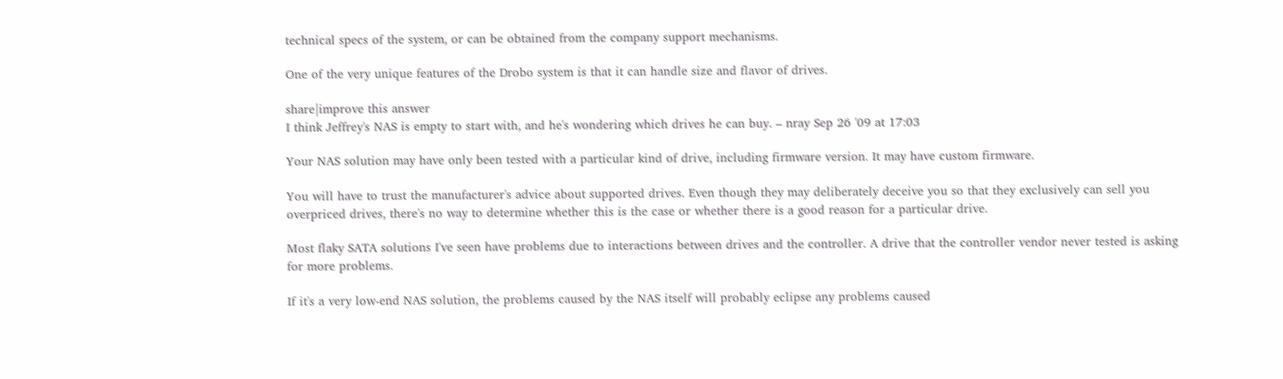technical specs of the system, or can be obtained from the company support mechanisms.

One of the very unique features of the Drobo system is that it can handle size and flavor of drives.

share|improve this answer
I think Jeffrey's NAS is empty to start with, and he's wondering which drives he can buy. – nray Sep 26 '09 at 17:03

Your NAS solution may have only been tested with a particular kind of drive, including firmware version. It may have custom firmware.

You will have to trust the manufacturer's advice about supported drives. Even though they may deliberately deceive you so that they exclusively can sell you overpriced drives, there's no way to determine whether this is the case or whether there is a good reason for a particular drive.

Most flaky SATA solutions I've seen have problems due to interactions between drives and the controller. A drive that the controller vendor never tested is asking for more problems.

If it's a very low-end NAS solution, the problems caused by the NAS itself will probably eclipse any problems caused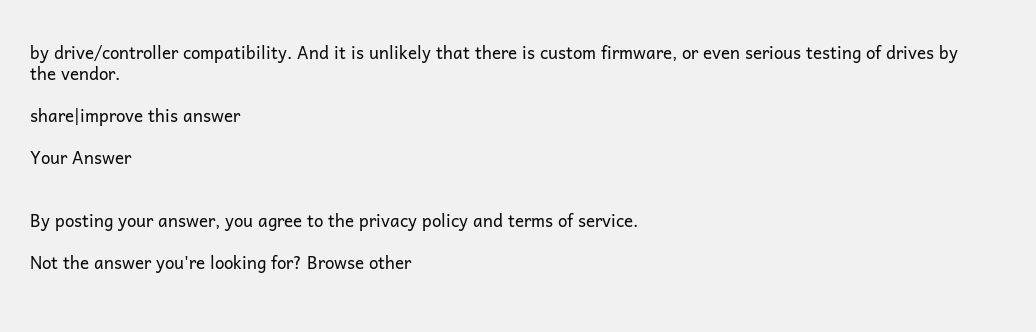by drive/controller compatibility. And it is unlikely that there is custom firmware, or even serious testing of drives by the vendor.

share|improve this answer

Your Answer


By posting your answer, you agree to the privacy policy and terms of service.

Not the answer you're looking for? Browse other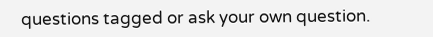questions tagged or ask your own question.